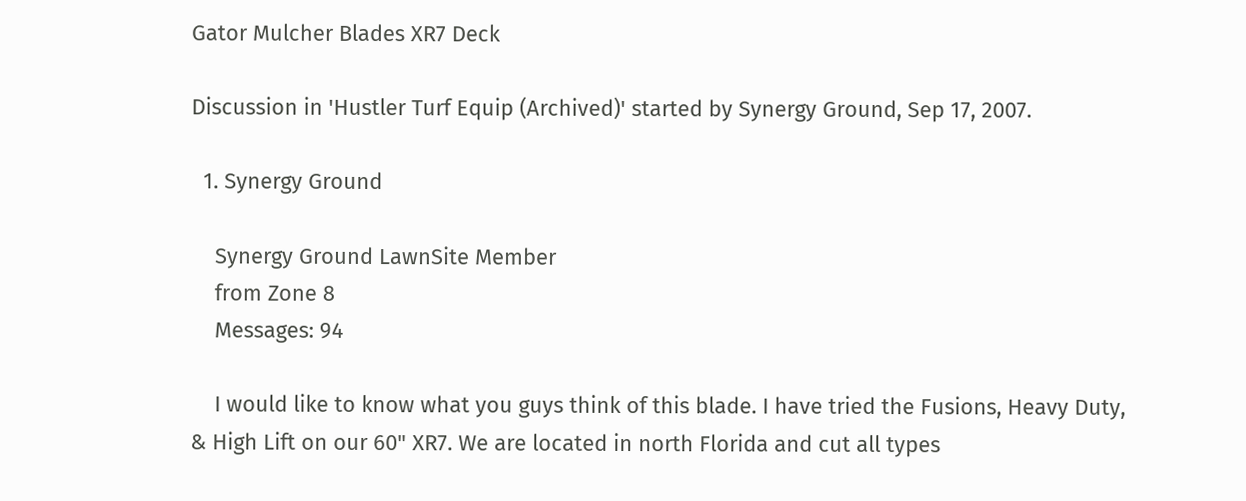Gator Mulcher Blades XR7 Deck

Discussion in 'Hustler Turf Equip (Archived)' started by Synergy Ground, Sep 17, 2007.

  1. Synergy Ground

    Synergy Ground LawnSite Member
    from Zone 8
    Messages: 94

    I would like to know what you guys think of this blade. I have tried the Fusions, Heavy Duty, & High Lift on our 60" XR7. We are located in north Florida and cut all types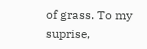of grass. To my suprise,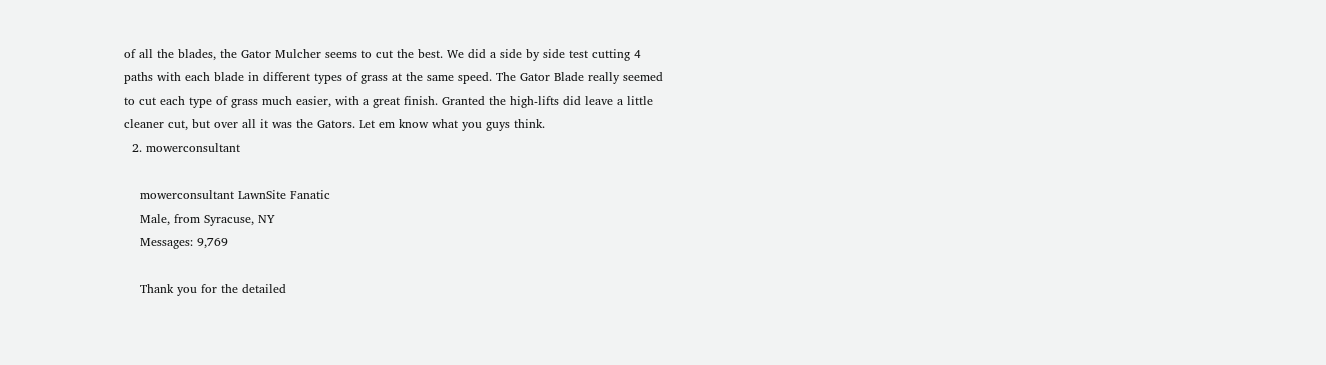of all the blades, the Gator Mulcher seems to cut the best. We did a side by side test cutting 4 paths with each blade in different types of grass at the same speed. The Gator Blade really seemed to cut each type of grass much easier, with a great finish. Granted the high-lifts did leave a little cleaner cut, but over all it was the Gators. Let em know what you guys think.
  2. mowerconsultant

    mowerconsultant LawnSite Fanatic
    Male, from Syracuse, NY
    Messages: 9,769

    Thank you for the detailed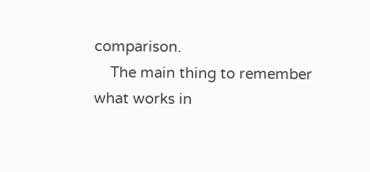comparison.
    The main thing to remember what works in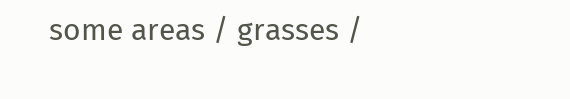some areas / grasses /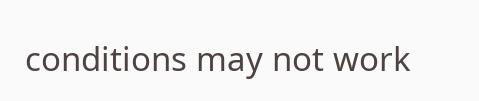conditions may not work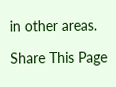in other areas.

Share This Page